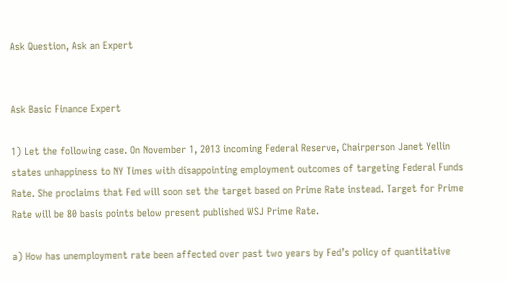Ask Question, Ask an Expert


Ask Basic Finance Expert

1) Let the following case. On November 1, 2013 incoming Federal Reserve, Chairperson Janet Yellin states unhappiness to NY Times with disappointing employment outcomes of targeting Federal Funds Rate. She proclaims that Fed will soon set the target based on Prime Rate instead. Target for Prime Rate will be 80 basis points below present published WSJ Prime Rate.

a) How has unemployment rate been affected over past two years by Fed’s policy of quantitative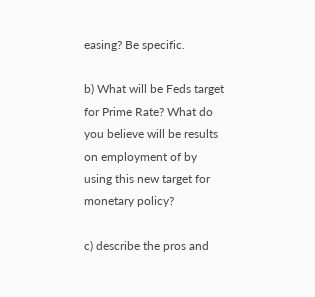easing? Be specific.

b) What will be Feds target for Prime Rate? What do you believe will be results on employment of by using this new target for monetary policy?

c) describe the pros and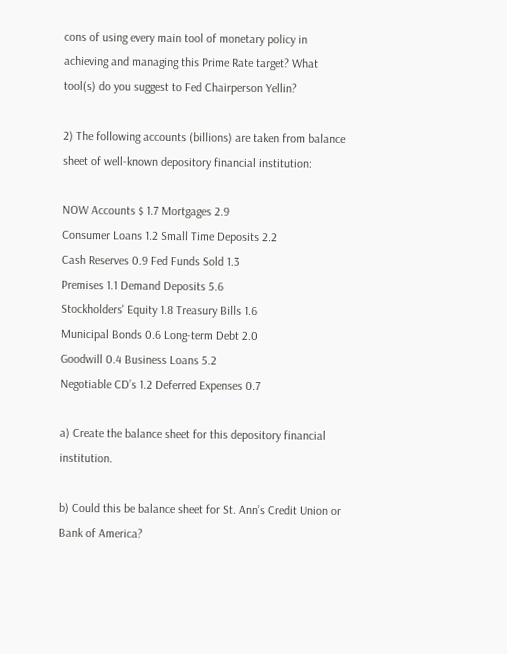cons of using every main tool of monetary policy in achieving and managing this Prime Rate target? What tool(s) do you suggest to Fed Chairperson Yellin?

2) The following accounts (billions) are taken from balance sheet of well-known depository financial institution:

NOW Accounts $ 1.7 Mortgages 2.9
Consumer Loans 1.2 Small Time Deposits 2.2
Cash Reserves 0.9 Fed Funds Sold 1.3
Premises 1.1 Demand Deposits 5.6
Stockholders' Equity 1.8 Treasury Bills 1.6
Municipal Bonds 0.6 Long-term Debt 2.0
Goodwill 0.4 Business Loans 5.2
Negotiable CD’s 1.2 Deferred Expenses 0.7

a) Create the balance sheet for this depository financial institution.

b) Could this be balance sheet for St. Ann’s Credit Union or Bank of America?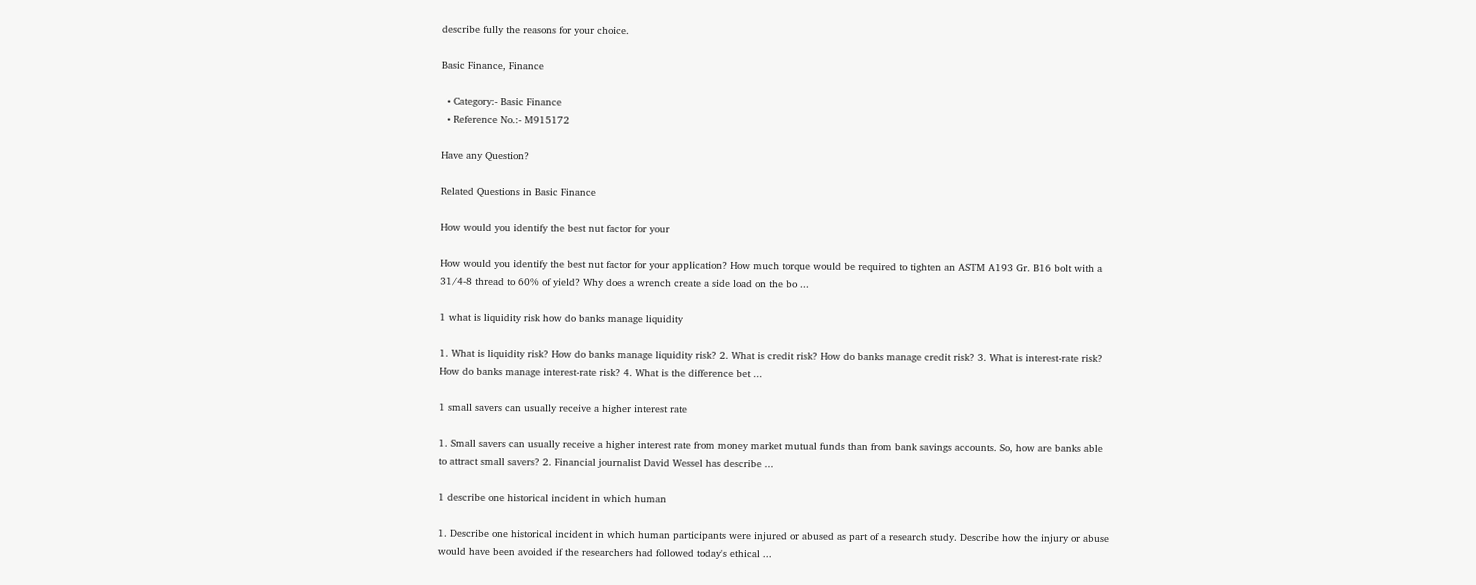describe fully the reasons for your choice.

Basic Finance, Finance

  • Category:- Basic Finance
  • Reference No.:- M915172

Have any Question?

Related Questions in Basic Finance

How would you identify the best nut factor for your

How would you identify the best nut factor for your application? How much torque would be required to tighten an ASTM A193 Gr. B16 bolt with a 31/4-8 thread to 60% of yield? Why does a wrench create a side load on the bo ...

1 what is liquidity risk how do banks manage liquidity

1. What is liquidity risk? How do banks manage liquidity risk? 2. What is credit risk? How do banks manage credit risk? 3. What is interest-rate risk? How do banks manage interest-rate risk? 4. What is the difference bet ...

1 small savers can usually receive a higher interest rate

1. Small savers can usually receive a higher interest rate from money market mutual funds than from bank savings accounts. So, how are banks able to attract small savers? 2. Financial journalist David Wessel has describe ...

1 describe one historical incident in which human

1. Describe one historical incident in which human participants were injured or abused as part of a research study. Describe how the injury or abuse would have been avoided if the researchers had followed today's ethical ...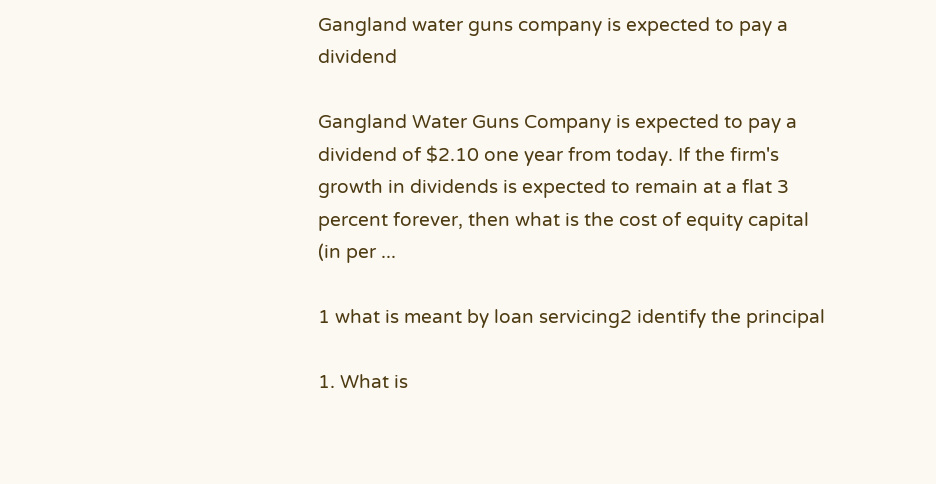Gangland water guns company is expected to pay a dividend

Gangland Water Guns Company is expected to pay a dividend of $2.10 one year from today. If the firm's growth in dividends is expected to remain at a flat 3 percent forever, then what is the cost of equity capital (in per ...

1 what is meant by loan servicing2 identify the principal

1. What is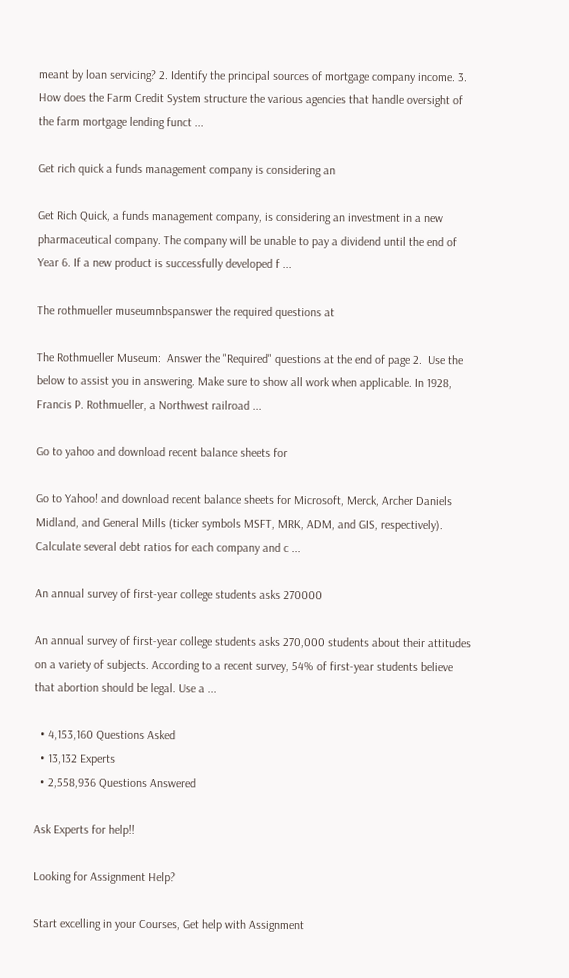meant by loan servicing? 2. Identify the principal sources of mortgage company income. 3. How does the Farm Credit System structure the various agencies that handle oversight of the farm mortgage lending funct ...

Get rich quick a funds management company is considering an

Get Rich Quick, a funds management company, is considering an investment in a new pharmaceutical company. The company will be unable to pay a dividend until the end of Year 6. If a new product is successfully developed f ...

The rothmueller museumnbspanswer the required questions at

The Rothmueller Museum:  Answer the "Required" questions at the end of page 2.  Use the below to assist you in answering. Make sure to show all work when applicable. In 1928, Francis P. Rothmueller, a Northwest railroad ...

Go to yahoo and download recent balance sheets for

Go to Yahoo! and download recent balance sheets for Microsoft, Merck, Archer Daniels Midland, and General Mills (ticker symbols MSFT, MRK, ADM, and GIS, respectively). Calculate several debt ratios for each company and c ...

An annual survey of first-year college students asks 270000

An annual survey of first-year college students asks 270,000 students about their attitudes on a variety of subjects. According to a recent survey, 54% of first-year students believe that abortion should be legal. Use a ...

  • 4,153,160 Questions Asked
  • 13,132 Experts
  • 2,558,936 Questions Answered

Ask Experts for help!!

Looking for Assignment Help?

Start excelling in your Courses, Get help with Assignment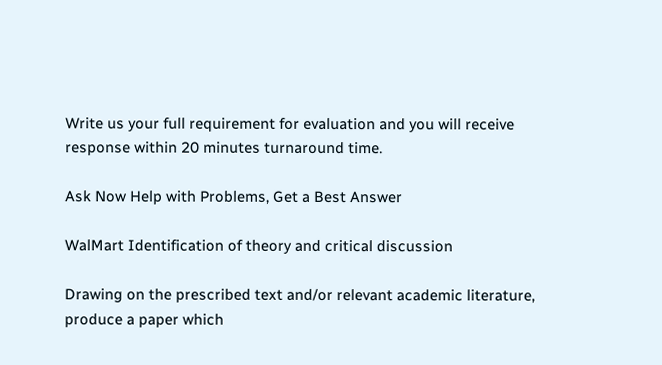Write us your full requirement for evaluation and you will receive response within 20 minutes turnaround time.

Ask Now Help with Problems, Get a Best Answer

WalMart Identification of theory and critical discussion

Drawing on the prescribed text and/or relevant academic literature, produce a paper which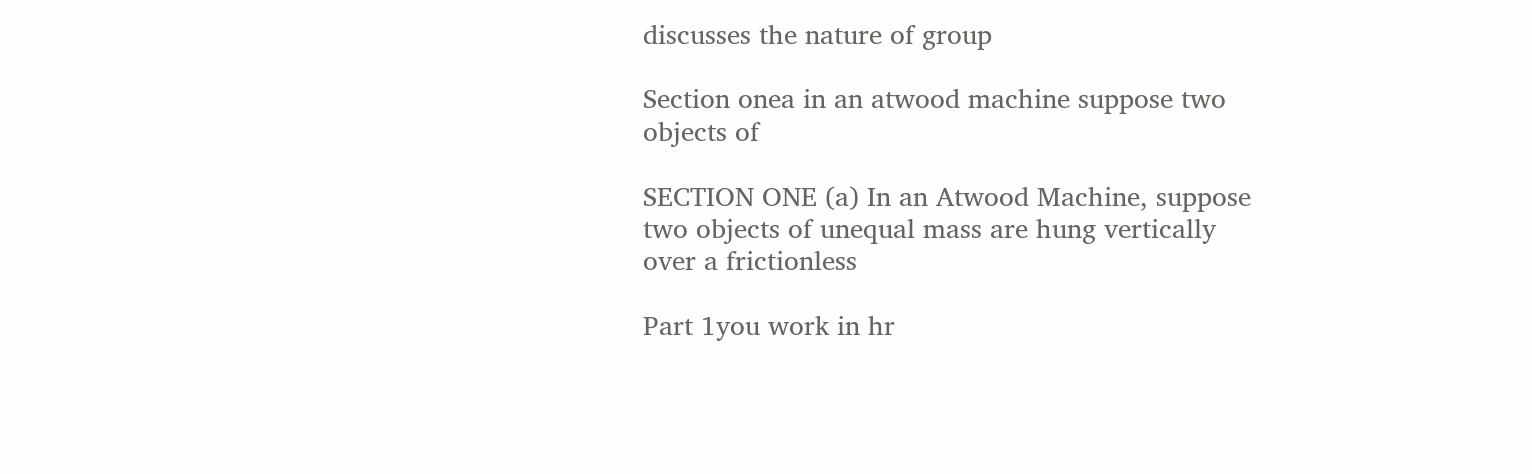discusses the nature of group

Section onea in an atwood machine suppose two objects of

SECTION ONE (a) In an Atwood Machine, suppose two objects of unequal mass are hung vertically over a frictionless

Part 1you work in hr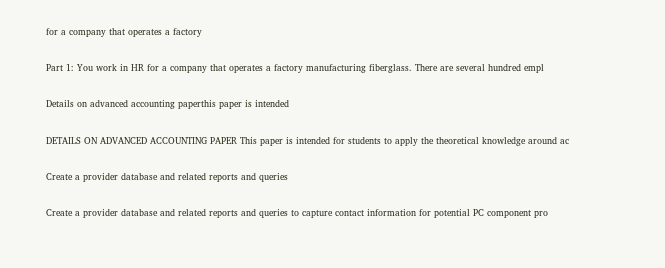for a company that operates a factory

Part 1: You work in HR for a company that operates a factory manufacturing fiberglass. There are several hundred empl

Details on advanced accounting paperthis paper is intended

DETAILS ON ADVANCED ACCOUNTING PAPER This paper is intended for students to apply the theoretical knowledge around ac

Create a provider database and related reports and queries

Create a provider database and related reports and queries to capture contact information for potential PC component pro